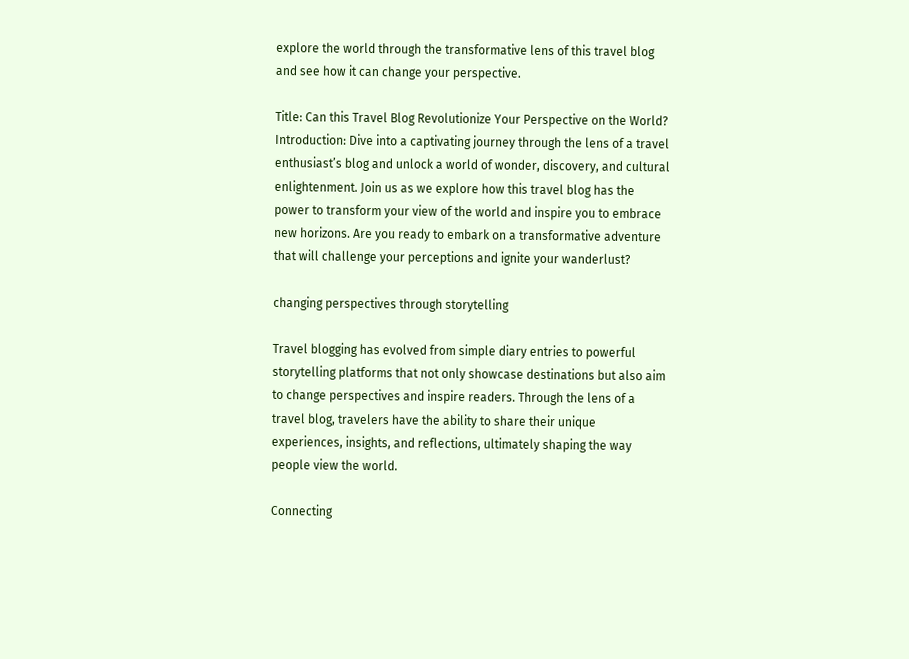explore the world through the transformative lens of this travel blog and see how it can change your perspective.

Title: Can this Travel Blog Revolutionize Your Perspective on the World?
Introduction: Dive into a captivating journey through the lens of a travel enthusiast’s blog and unlock a world of wonder, discovery, and cultural enlightenment. Join us as we explore how this travel blog has the power to transform your view of the world and inspire you to embrace new horizons. Are you ready to embark on a transformative adventure that will challenge your perceptions and ignite your wanderlust?

changing perspectives through storytelling

Travel blogging has evolved from simple diary entries to powerful storytelling platforms that not only showcase destinations but also aim to change perspectives and inspire readers. Through the lens of a travel blog, travelers have the ability to share their unique experiences, insights, and reflections, ultimately shaping the way people view the world.

Connecting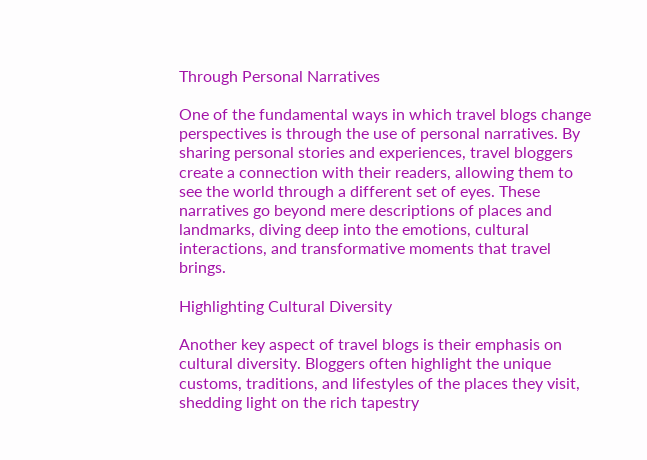Through Personal Narratives

One of the fundamental ways in which travel blogs change perspectives is through the use of personal narratives. By sharing personal stories and experiences, travel bloggers create a connection with their readers, allowing them to see the world through a different set of eyes. These narratives go beyond mere descriptions of places and landmarks, diving deep into the emotions, cultural interactions, and transformative moments that travel brings.

Highlighting Cultural Diversity

Another key aspect of travel blogs is their emphasis on cultural diversity. Bloggers often highlight the unique customs, traditions, and lifestyles of the places they visit, shedding light on the rich tapestry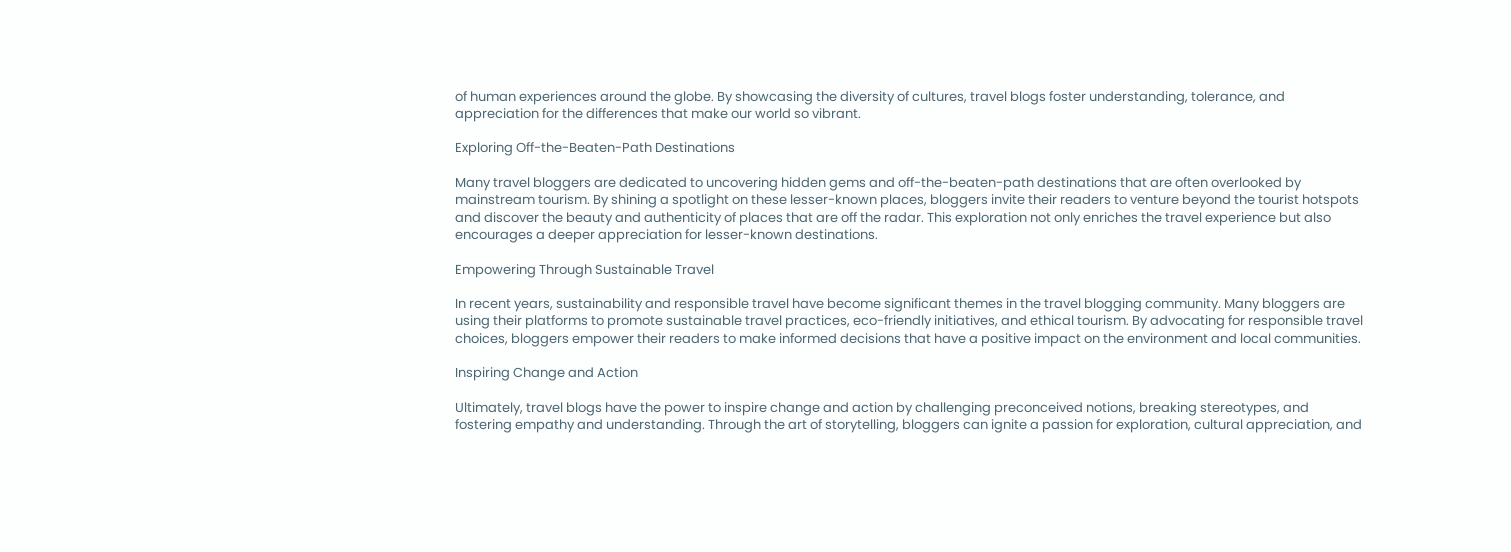of human experiences around the globe. By showcasing the diversity of cultures, travel blogs foster understanding, tolerance, and appreciation for the differences that make our world so vibrant.

Exploring Off-the-Beaten-Path Destinations

Many travel bloggers are dedicated to uncovering hidden gems and off-the-beaten-path destinations that are often overlooked by mainstream tourism. By shining a spotlight on these lesser-known places, bloggers invite their readers to venture beyond the tourist hotspots and discover the beauty and authenticity of places that are off the radar. This exploration not only enriches the travel experience but also encourages a deeper appreciation for lesser-known destinations.

Empowering Through Sustainable Travel

In recent years, sustainability and responsible travel have become significant themes in the travel blogging community. Many bloggers are using their platforms to promote sustainable travel practices, eco-friendly initiatives, and ethical tourism. By advocating for responsible travel choices, bloggers empower their readers to make informed decisions that have a positive impact on the environment and local communities.

Inspiring Change and Action

Ultimately, travel blogs have the power to inspire change and action by challenging preconceived notions, breaking stereotypes, and fostering empathy and understanding. Through the art of storytelling, bloggers can ignite a passion for exploration, cultural appreciation, and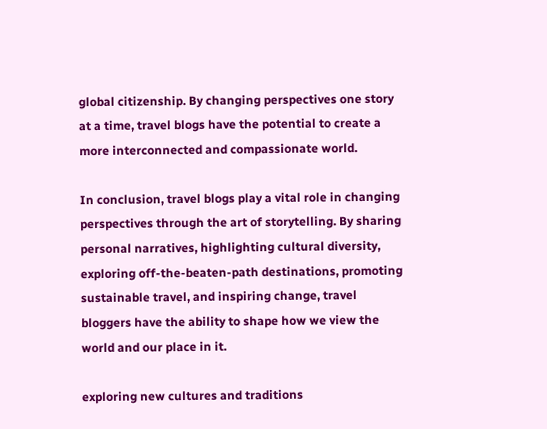global citizenship. By changing perspectives one story at a time, travel blogs have the potential to create a more interconnected and compassionate world.

In conclusion, travel blogs play a vital role in changing perspectives through the art of storytelling. By sharing personal narratives, highlighting cultural diversity, exploring off-the-beaten-path destinations, promoting sustainable travel, and inspiring change, travel bloggers have the ability to shape how we view the world and our place in it.

exploring new cultures and traditions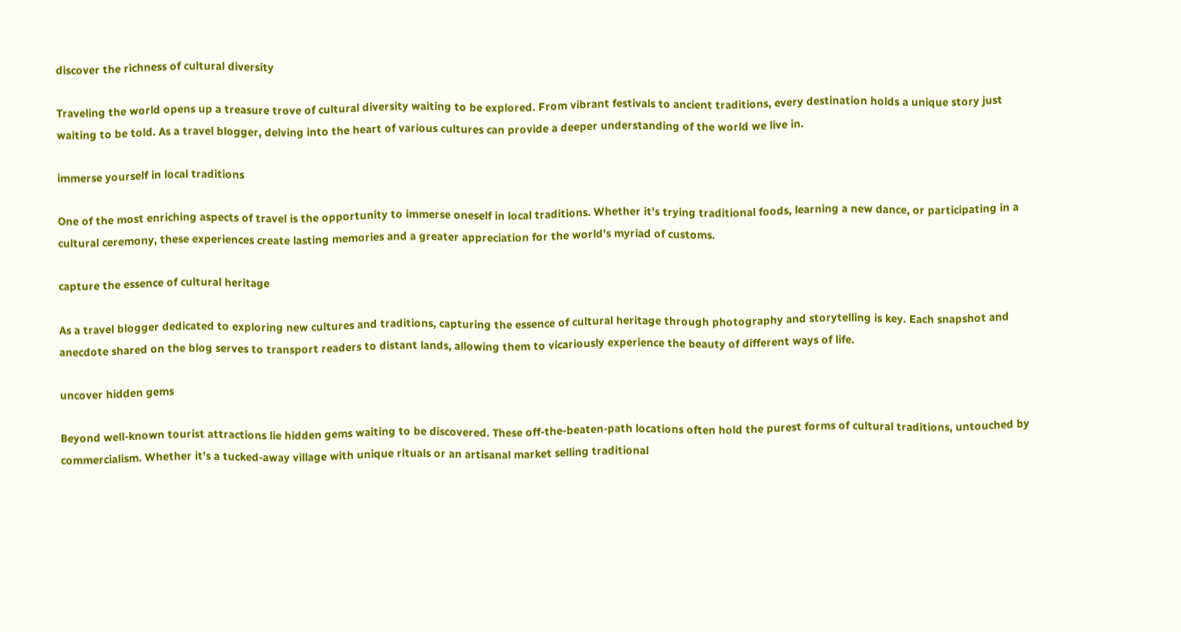discover the richness of cultural diversity

Traveling the world opens up a treasure trove of cultural diversity waiting to be explored. From vibrant festivals to ancient traditions, every destination holds a unique story just waiting to be told. As a travel blogger, delving into the heart of various cultures can provide a deeper understanding of the world we live in.

immerse yourself in local traditions

One of the most enriching aspects of travel is the opportunity to immerse oneself in local traditions. Whether it’s trying traditional foods, learning a new dance, or participating in a cultural ceremony, these experiences create lasting memories and a greater appreciation for the world’s myriad of customs.

capture the essence of cultural heritage

As a travel blogger dedicated to exploring new cultures and traditions, capturing the essence of cultural heritage through photography and storytelling is key. Each snapshot and anecdote shared on the blog serves to transport readers to distant lands, allowing them to vicariously experience the beauty of different ways of life.

uncover hidden gems

Beyond well-known tourist attractions lie hidden gems waiting to be discovered. These off-the-beaten-path locations often hold the purest forms of cultural traditions, untouched by commercialism. Whether it’s a tucked-away village with unique rituals or an artisanal market selling traditional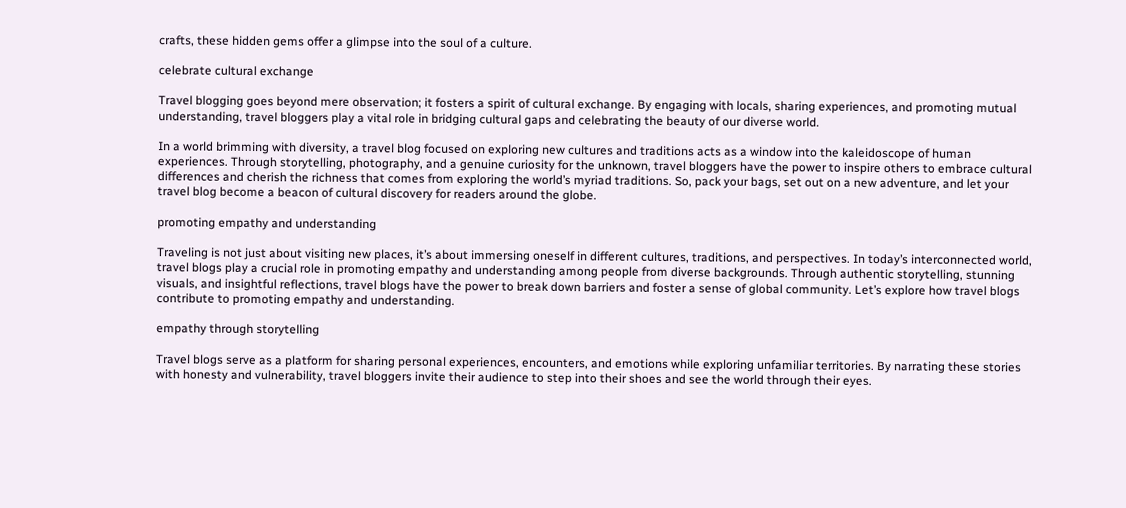crafts, these hidden gems offer a glimpse into the soul of a culture.

celebrate cultural exchange

Travel blogging goes beyond mere observation; it fosters a spirit of cultural exchange. By engaging with locals, sharing experiences, and promoting mutual understanding, travel bloggers play a vital role in bridging cultural gaps and celebrating the beauty of our diverse world.

In a world brimming with diversity, a travel blog focused on exploring new cultures and traditions acts as a window into the kaleidoscope of human experiences. Through storytelling, photography, and a genuine curiosity for the unknown, travel bloggers have the power to inspire others to embrace cultural differences and cherish the richness that comes from exploring the world’s myriad traditions. So, pack your bags, set out on a new adventure, and let your travel blog become a beacon of cultural discovery for readers around the globe.

promoting empathy and understanding

Traveling is not just about visiting new places, it’s about immersing oneself in different cultures, traditions, and perspectives. In today’s interconnected world, travel blogs play a crucial role in promoting empathy and understanding among people from diverse backgrounds. Through authentic storytelling, stunning visuals, and insightful reflections, travel blogs have the power to break down barriers and foster a sense of global community. Let’s explore how travel blogs contribute to promoting empathy and understanding.

empathy through storytelling

Travel blogs serve as a platform for sharing personal experiences, encounters, and emotions while exploring unfamiliar territories. By narrating these stories with honesty and vulnerability, travel bloggers invite their audience to step into their shoes and see the world through their eyes.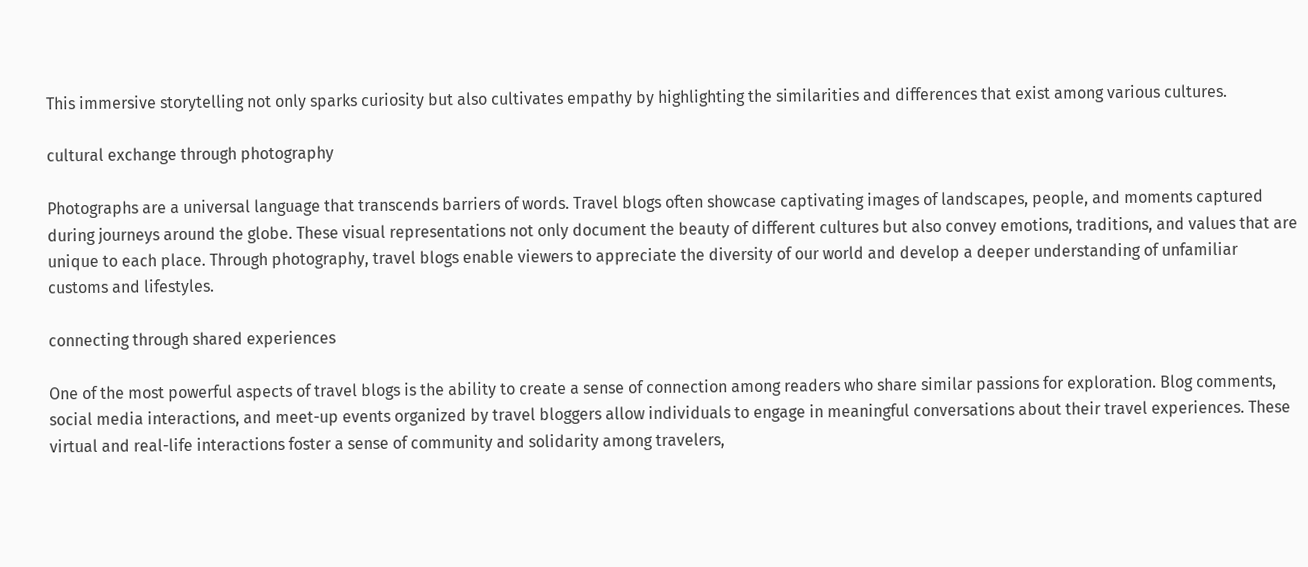This immersive storytelling not only sparks curiosity but also cultivates empathy by highlighting the similarities and differences that exist among various cultures.

cultural exchange through photography

Photographs are a universal language that transcends barriers of words. Travel blogs often showcase captivating images of landscapes, people, and moments captured during journeys around the globe. These visual representations not only document the beauty of different cultures but also convey emotions, traditions, and values that are unique to each place. Through photography, travel blogs enable viewers to appreciate the diversity of our world and develop a deeper understanding of unfamiliar customs and lifestyles.

connecting through shared experiences

One of the most powerful aspects of travel blogs is the ability to create a sense of connection among readers who share similar passions for exploration. Blog comments, social media interactions, and meet-up events organized by travel bloggers allow individuals to engage in meaningful conversations about their travel experiences. These virtual and real-life interactions foster a sense of community and solidarity among travelers,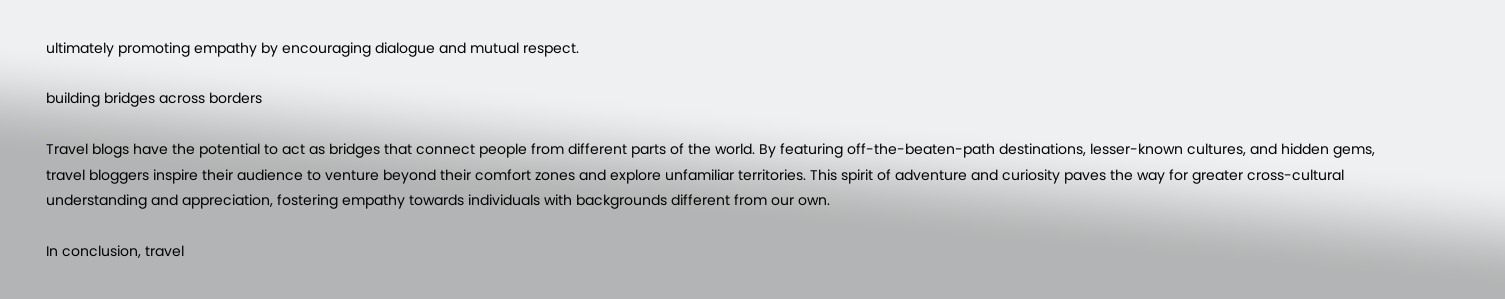ultimately promoting empathy by encouraging dialogue and mutual respect.

building bridges across borders

Travel blogs have the potential to act as bridges that connect people from different parts of the world. By featuring off-the-beaten-path destinations, lesser-known cultures, and hidden gems, travel bloggers inspire their audience to venture beyond their comfort zones and explore unfamiliar territories. This spirit of adventure and curiosity paves the way for greater cross-cultural understanding and appreciation, fostering empathy towards individuals with backgrounds different from our own.

In conclusion, travel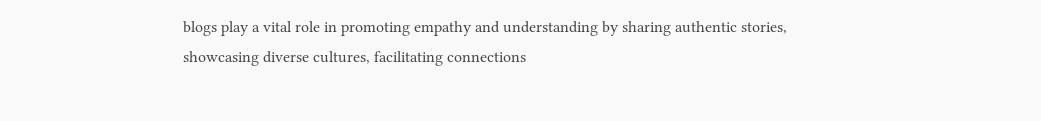blogs play a vital role in promoting empathy and understanding by sharing authentic stories, showcasing diverse cultures, facilitating connections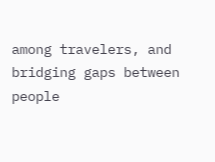among travelers, and bridging gaps between people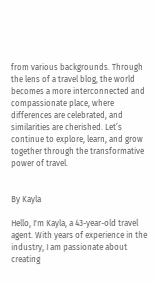from various backgrounds. Through the lens of a travel blog, the world becomes a more interconnected and compassionate place, where differences are celebrated, and similarities are cherished. Let’s continue to explore, learn, and grow together through the transformative power of travel.


By Kayla

Hello, I'm Kayla, a 43-year-old travel agent. With years of experience in the industry, I am passionate about creating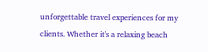unforgettable travel experiences for my clients. Whether it's a relaxing beach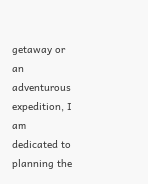getaway or an adventurous expedition, I am dedicated to planning the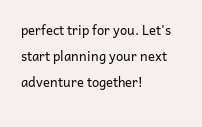perfect trip for you. Let's start planning your next adventure together!